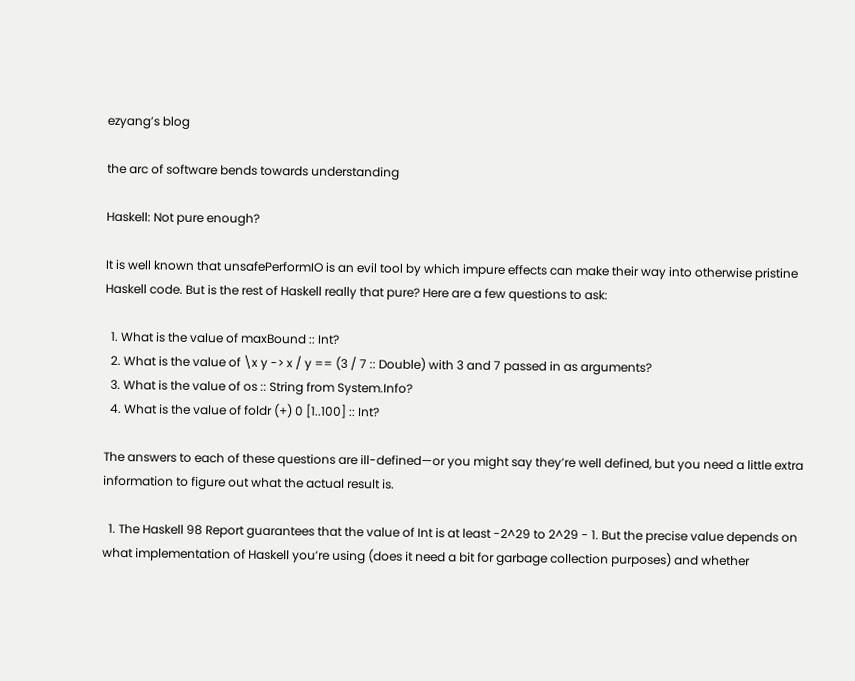ezyang’s blog

the arc of software bends towards understanding

Haskell: Not pure enough?

It is well known that unsafePerformIO is an evil tool by which impure effects can make their way into otherwise pristine Haskell code. But is the rest of Haskell really that pure? Here are a few questions to ask:

  1. What is the value of maxBound :: Int?
  2. What is the value of \x y -> x / y == (3 / 7 :: Double) with 3 and 7 passed in as arguments?
  3. What is the value of os :: String from System.Info?
  4. What is the value of foldr (+) 0 [1..100] :: Int?

The answers to each of these questions are ill-defined—or you might say they’re well defined, but you need a little extra information to figure out what the actual result is.

  1. The Haskell 98 Report guarantees that the value of Int is at least -2^29 to 2^29 - 1. But the precise value depends on what implementation of Haskell you’re using (does it need a bit for garbage collection purposes) and whether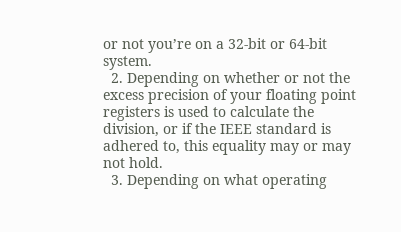or not you’re on a 32-bit or 64-bit system.
  2. Depending on whether or not the excess precision of your floating point registers is used to calculate the division, or if the IEEE standard is adhered to, this equality may or may not hold.
  3. Depending on what operating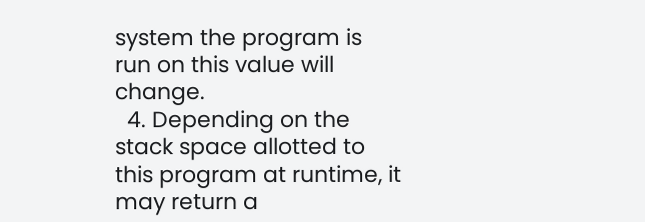system the program is run on this value will change.
  4. Depending on the stack space allotted to this program at runtime, it may return a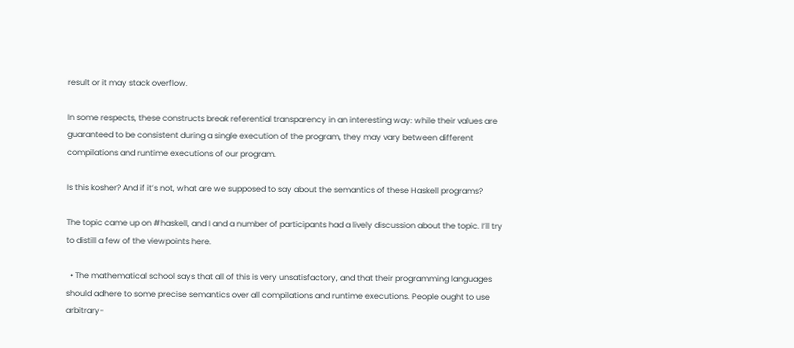result or it may stack overflow.

In some respects, these constructs break referential transparency in an interesting way: while their values are guaranteed to be consistent during a single execution of the program, they may vary between different compilations and runtime executions of our program.

Is this kosher? And if it’s not, what are we supposed to say about the semantics of these Haskell programs?

The topic came up on #haskell, and I and a number of participants had a lively discussion about the topic. I’ll try to distill a few of the viewpoints here.

  • The mathematical school says that all of this is very unsatisfactory, and that their programming languages should adhere to some precise semantics over all compilations and runtime executions. People ought to use arbitrary-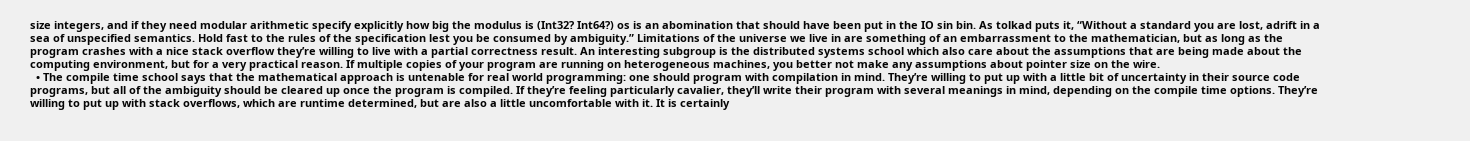size integers, and if they need modular arithmetic specify explicitly how big the modulus is (Int32? Int64?) os is an abomination that should have been put in the IO sin bin. As tolkad puts it, “Without a standard you are lost, adrift in a sea of unspecified semantics. Hold fast to the rules of the specification lest you be consumed by ambiguity.” Limitations of the universe we live in are something of an embarrassment to the mathematician, but as long as the program crashes with a nice stack overflow they’re willing to live with a partial correctness result. An interesting subgroup is the distributed systems school which also care about the assumptions that are being made about the computing environment, but for a very practical reason. If multiple copies of your program are running on heterogeneous machines, you better not make any assumptions about pointer size on the wire.
  • The compile time school says that the mathematical approach is untenable for real world programming: one should program with compilation in mind. They’re willing to put up with a little bit of uncertainty in their source code programs, but all of the ambiguity should be cleared up once the program is compiled. If they’re feeling particularly cavalier, they’ll write their program with several meanings in mind, depending on the compile time options. They’re willing to put up with stack overflows, which are runtime determined, but are also a little uncomfortable with it. It is certainly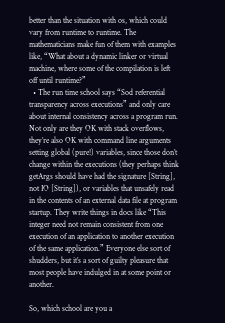better than the situation with os, which could vary from runtime to runtime. The mathematicians make fun of them with examples like, “What about a dynamic linker or virtual machine, where some of the compilation is left off until runtime?”
  • The run time school says “Sod referential transparency across executions” and only care about internal consistency across a program run. Not only are they OK with stack overflows, they’re also OK with command line arguments setting global (pure!) variables, since those don’t change within the executions (they perhaps think getArgs should have had the signature [String], not IO [String]), or variables that unsafely read in the contents of an external data file at program startup. They write things in docs like “This integer need not remain consistent from one execution of an application to another execution of the same application.” Everyone else sort of shudders, but it’s a sort of guilty pleasure that most people have indulged in at some point or another.

So, which school are you a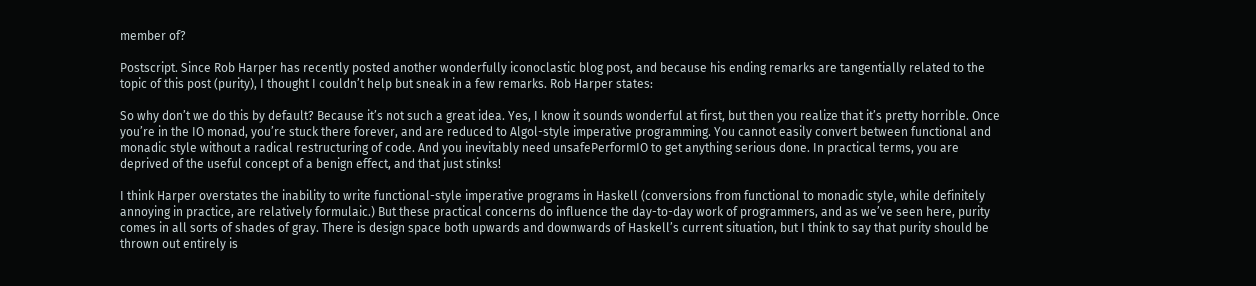member of?

Postscript. Since Rob Harper has recently posted another wonderfully iconoclastic blog post, and because his ending remarks are tangentially related to the topic of this post (purity), I thought I couldn’t help but sneak in a few remarks. Rob Harper states:

So why don’t we do this by default? Because it’s not such a great idea. Yes, I know it sounds wonderful at first, but then you realize that it’s pretty horrible. Once you’re in the IO monad, you’re stuck there forever, and are reduced to Algol-style imperative programming. You cannot easily convert between functional and monadic style without a radical restructuring of code. And you inevitably need unsafePerformIO to get anything serious done. In practical terms, you are deprived of the useful concept of a benign effect, and that just stinks!

I think Harper overstates the inability to write functional-style imperative programs in Haskell (conversions from functional to monadic style, while definitely annoying in practice, are relatively formulaic.) But these practical concerns do influence the day-to-day work of programmers, and as we’ve seen here, purity comes in all sorts of shades of gray. There is design space both upwards and downwards of Haskell’s current situation, but I think to say that purity should be thrown out entirely is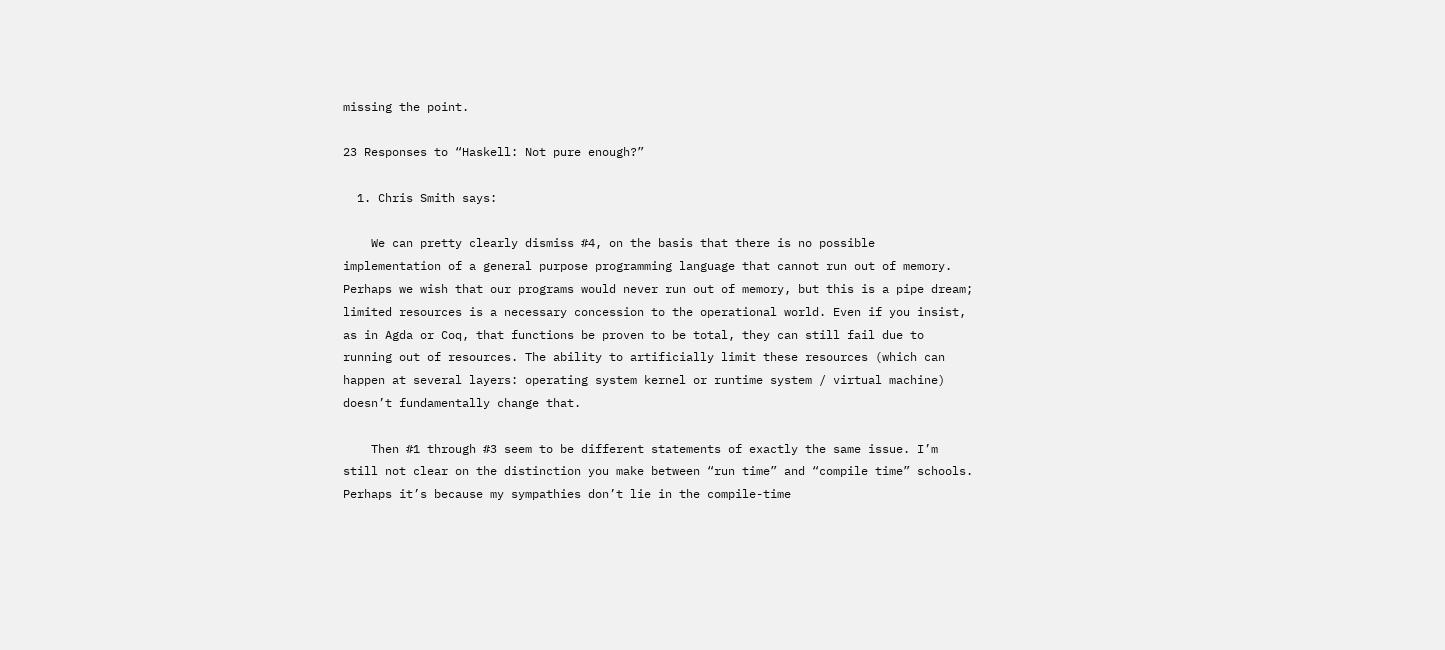missing the point.

23 Responses to “Haskell: Not pure enough?”

  1. Chris Smith says:

    We can pretty clearly dismiss #4, on the basis that there is no possible implementation of a general purpose programming language that cannot run out of memory. Perhaps we wish that our programs would never run out of memory, but this is a pipe dream; limited resources is a necessary concession to the operational world. Even if you insist, as in Agda or Coq, that functions be proven to be total, they can still fail due to running out of resources. The ability to artificially limit these resources (which can happen at several layers: operating system kernel or runtime system / virtual machine) doesn’t fundamentally change that.

    Then #1 through #3 seem to be different statements of exactly the same issue. I’m still not clear on the distinction you make between “run time” and “compile time” schools. Perhaps it’s because my sympathies don’t lie in the compile-time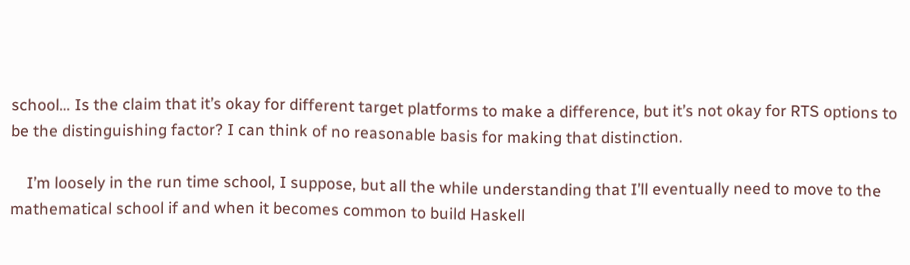school… Is the claim that it’s okay for different target platforms to make a difference, but it’s not okay for RTS options to be the distinguishing factor? I can think of no reasonable basis for making that distinction.

    I’m loosely in the run time school, I suppose, but all the while understanding that I’ll eventually need to move to the mathematical school if and when it becomes common to build Haskell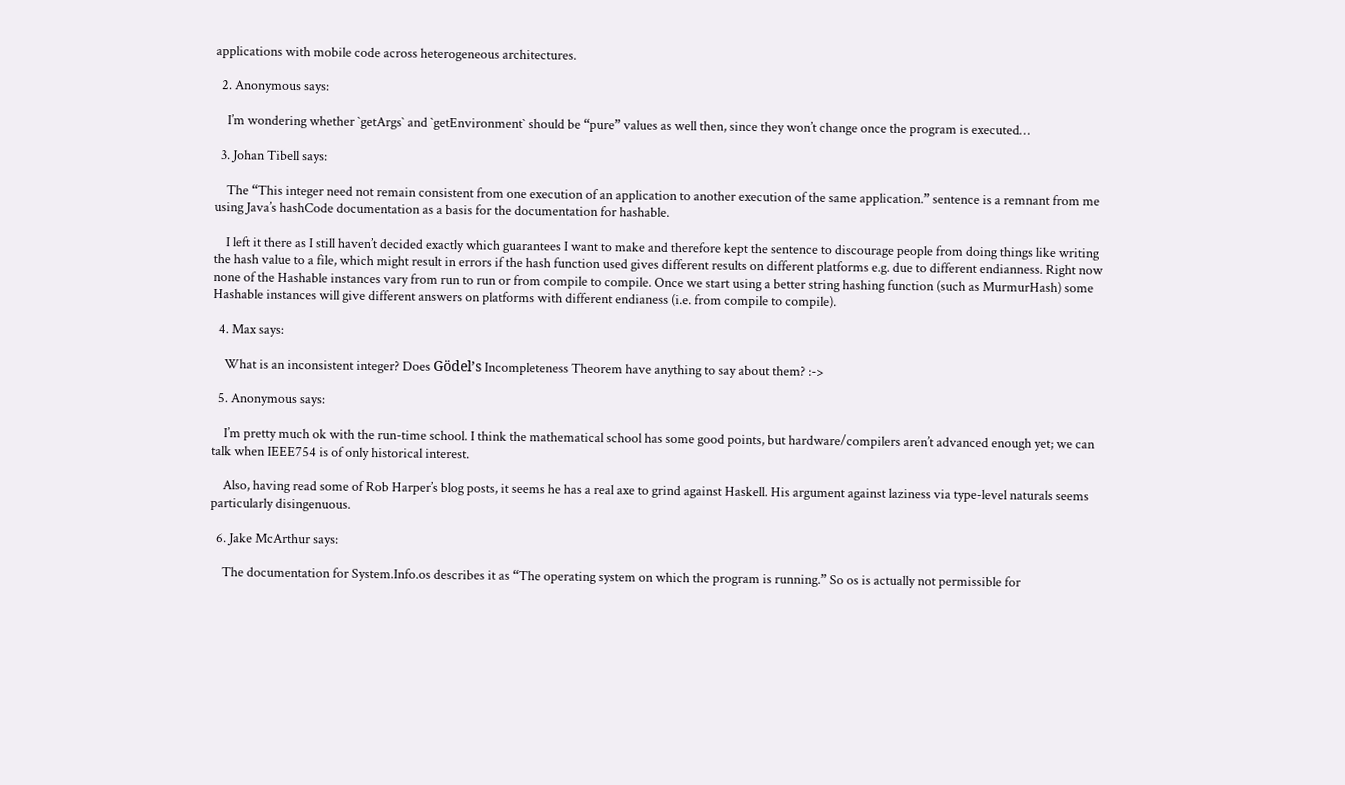applications with mobile code across heterogeneous architectures.

  2. Anonymous says:

    I’m wondering whether `getArgs` and `getEnvironment` should be “pure” values as well then, since they won’t change once the program is executed…

  3. Johan Tibell says:

    The “This integer need not remain consistent from one execution of an application to another execution of the same application.” sentence is a remnant from me using Java’s hashCode documentation as a basis for the documentation for hashable.

    I left it there as I still haven’t decided exactly which guarantees I want to make and therefore kept the sentence to discourage people from doing things like writing the hash value to a file, which might result in errors if the hash function used gives different results on different platforms e.g. due to different endianness. Right now none of the Hashable instances vary from run to run or from compile to compile. Once we start using a better string hashing function (such as MurmurHash) some Hashable instances will give different answers on platforms with different endianess (i.e. from compile to compile).

  4. Max says:

    What is an inconsistent integer? Does Gödel’s Incompleteness Theorem have anything to say about them? :->

  5. Anonymous says:

    I’m pretty much ok with the run-time school. I think the mathematical school has some good points, but hardware/compilers aren’t advanced enough yet; we can talk when IEEE754 is of only historical interest.

    Also, having read some of Rob Harper’s blog posts, it seems he has a real axe to grind against Haskell. His argument against laziness via type-level naturals seems particularly disingenuous.

  6. Jake McArthur says:

    The documentation for System.Info.os describes it as “The operating system on which the program is running.” So os is actually not permissible for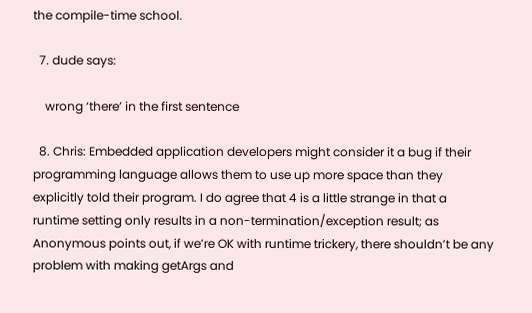the compile-time school.

  7. dude says:

    wrong ‘there’ in the first sentence

  8. Chris: Embedded application developers might consider it a bug if their programming language allows them to use up more space than they explicitly told their program. I do agree that 4 is a little strange in that a runtime setting only results in a non-termination/exception result; as Anonymous points out, if we’re OK with runtime trickery, there shouldn’t be any problem with making getArgs and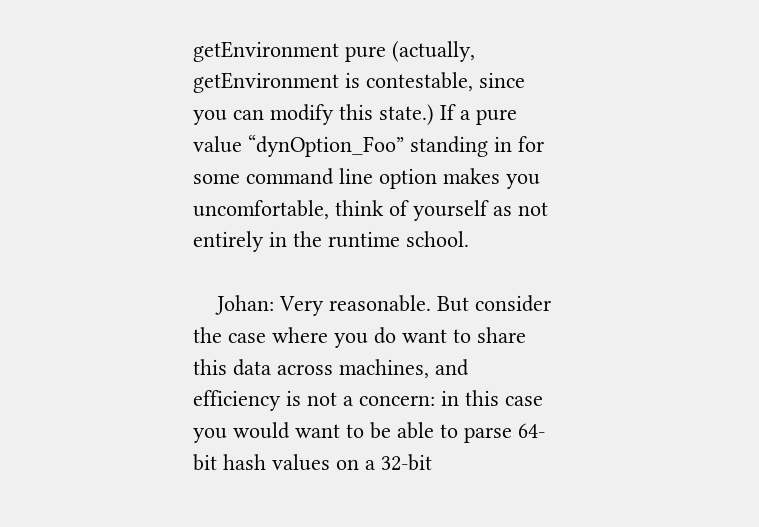getEnvironment pure (actually, getEnvironment is contestable, since you can modify this state.) If a pure value “dynOption_Foo” standing in for some command line option makes you uncomfortable, think of yourself as not entirely in the runtime school.

    Johan: Very reasonable. But consider the case where you do want to share this data across machines, and efficiency is not a concern: in this case you would want to be able to parse 64-bit hash values on a 32-bit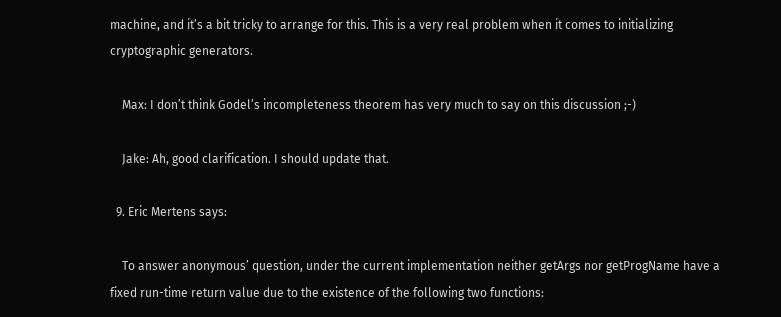machine, and it’s a bit tricky to arrange for this. This is a very real problem when it comes to initializing cryptographic generators.

    Max: I don’t think Godel’s incompleteness theorem has very much to say on this discussion ;-)

    Jake: Ah, good clarification. I should update that.

  9. Eric Mertens says:

    To answer anonymous’ question, under the current implementation neither getArgs nor getProgName have a fixed run-time return value due to the existence of the following two functions: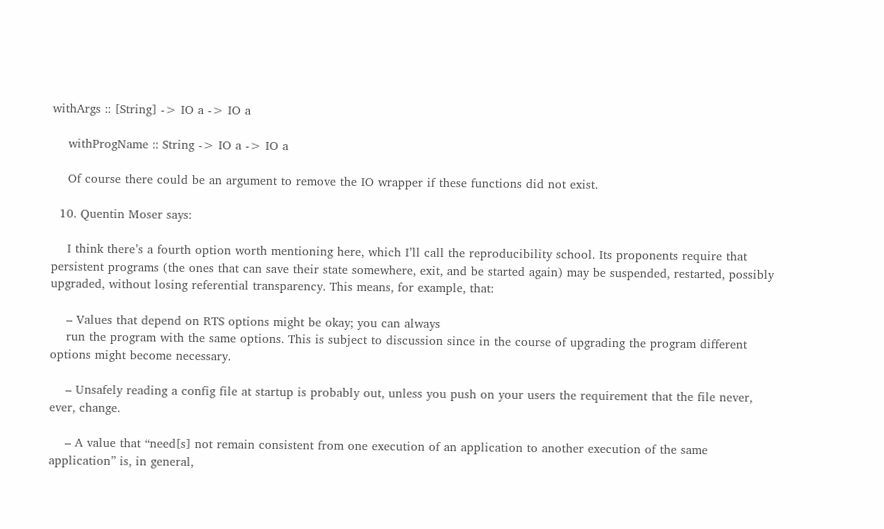withArgs :: [String] -> IO a -> IO a

    withProgName :: String -> IO a -> IO a

    Of course there could be an argument to remove the IO wrapper if these functions did not exist.

  10. Quentin Moser says:

    I think there’s a fourth option worth mentioning here, which I’ll call the reproducibility school. Its proponents require that persistent programs (the ones that can save their state somewhere, exit, and be started again) may be suspended, restarted, possibly upgraded, without losing referential transparency. This means, for example, that:

    – Values that depend on RTS options might be okay; you can always
    run the program with the same options. This is subject to discussion since in the course of upgrading the program different options might become necessary.

    – Unsafely reading a config file at startup is probably out, unless you push on your users the requirement that the file never, ever, change.

    – A value that “need[s] not remain consistent from one execution of an application to another execution of the same application” is, in general,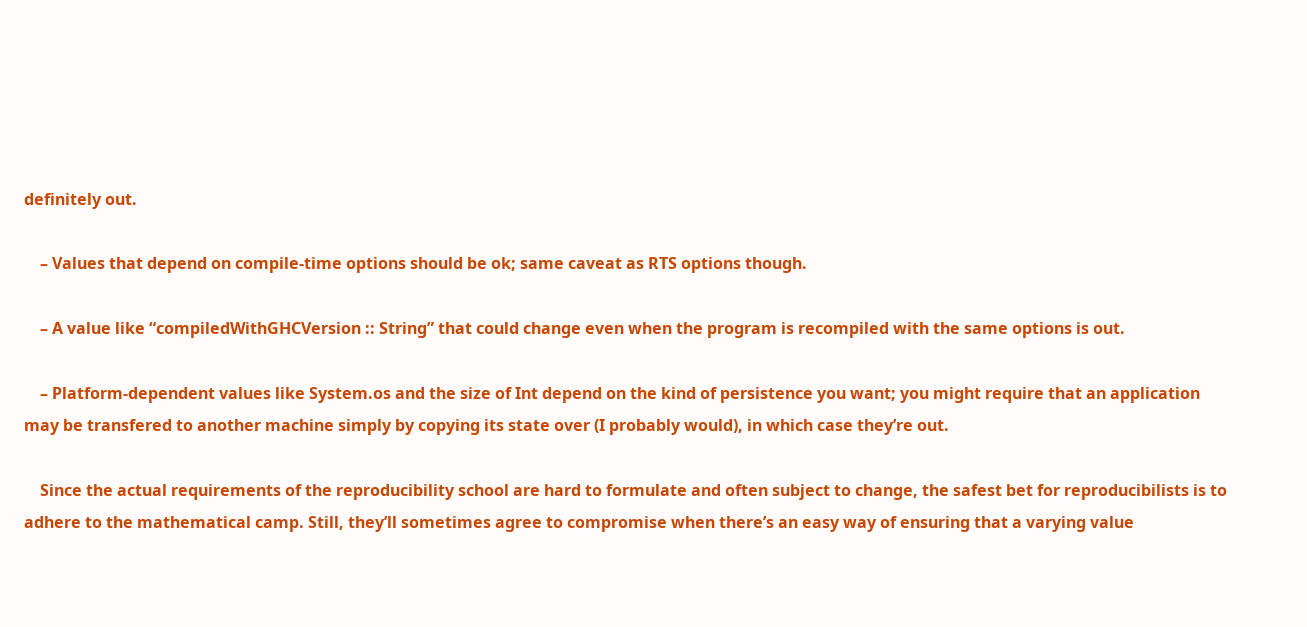definitely out.

    – Values that depend on compile-time options should be ok; same caveat as RTS options though.

    – A value like “compiledWithGHCVersion :: String” that could change even when the program is recompiled with the same options is out.

    – Platform-dependent values like System.os and the size of Int depend on the kind of persistence you want; you might require that an application may be transfered to another machine simply by copying its state over (I probably would), in which case they’re out.

    Since the actual requirements of the reproducibility school are hard to formulate and often subject to change, the safest bet for reproducibilists is to adhere to the mathematical camp. Still, they’ll sometimes agree to compromise when there’s an easy way of ensuring that a varying value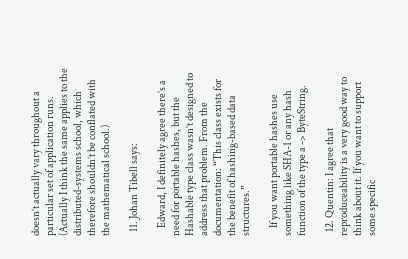doesn’t actually vary throughout a particular set of application runs. (Actually I think the same applies to the distributed-systems school, which therefore shouldn’t be conflated with the mathematical school.)

  11. Johan Tibell says:

    Edward, I definitely agree there’s a need for portable hashes, but the Hashable type class wasn’t designed to address that problem. From the documentation: “This class exists for the benefit of hashing-based data structures.”

    If you want portable hashes use something like SHA-1 or any hash function of the type a -> ByteString.

  12. Quentin: I agree that reproduceability is a very good way to think about it. If you want to support some specific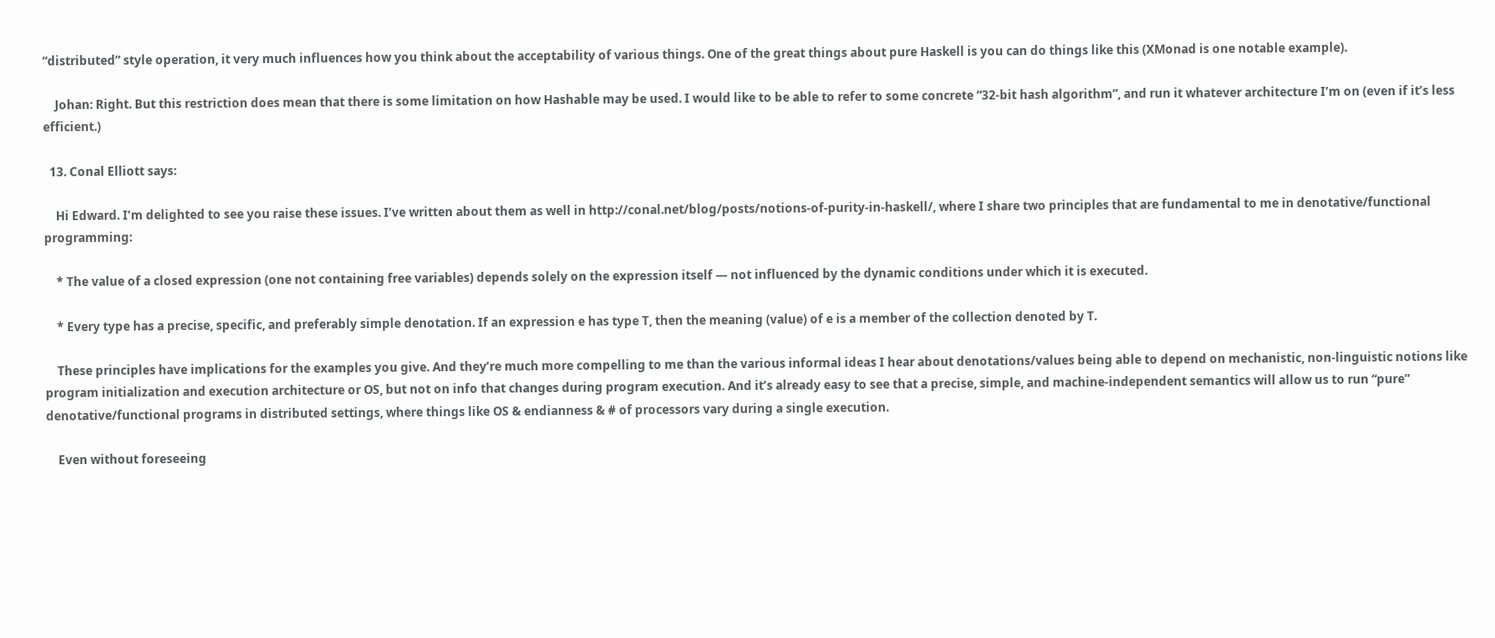“distributed” style operation, it very much influences how you think about the acceptability of various things. One of the great things about pure Haskell is you can do things like this (XMonad is one notable example).

    Johan: Right. But this restriction does mean that there is some limitation on how Hashable may be used. I would like to be able to refer to some concrete “32-bit hash algorithm”, and run it whatever architecture I’m on (even if it’s less efficient.)

  13. Conal Elliott says:

    Hi Edward. I’m delighted to see you raise these issues. I’ve written about them as well in http://conal.net/blog/posts/notions-of-purity-in-haskell/, where I share two principles that are fundamental to me in denotative/functional programming:

    * The value of a closed expression (one not containing free variables) depends solely on the expression itself — not influenced by the dynamic conditions under which it is executed.

    * Every type has a precise, specific, and preferably simple denotation. If an expression e has type T, then the meaning (value) of e is a member of the collection denoted by T.

    These principles have implications for the examples you give. And they’re much more compelling to me than the various informal ideas I hear about denotations/values being able to depend on mechanistic, non-linguistic notions like program initialization and execution architecture or OS, but not on info that changes during program execution. And it’s already easy to see that a precise, simple, and machine-independent semantics will allow us to run “pure” denotative/functional programs in distributed settings, where things like OS & endianness & # of processors vary during a single execution.

    Even without foreseeing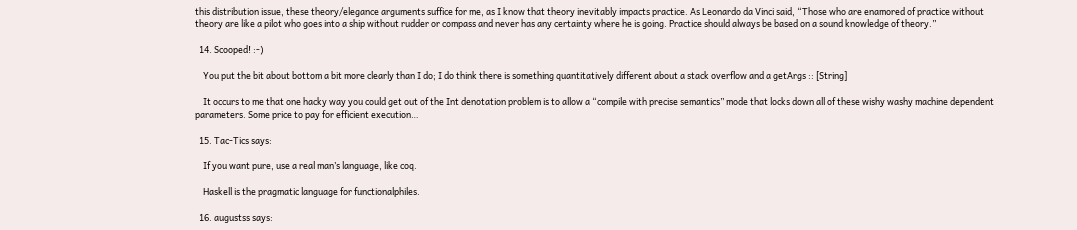this distribution issue, these theory/elegance arguments suffice for me, as I know that theory inevitably impacts practice. As Leonardo da Vinci said, “Those who are enamored of practice without theory are like a pilot who goes into a ship without rudder or compass and never has any certainty where he is going. Practice should always be based on a sound knowledge of theory.”

  14. Scooped! :-)

    You put the bit about bottom a bit more clearly than I do; I do think there is something quantitatively different about a stack overflow and a getArgs :: [String]

    It occurs to me that one hacky way you could get out of the Int denotation problem is to allow a “compile with precise semantics” mode that locks down all of these wishy washy machine dependent parameters. Some price to pay for efficient execution…

  15. Tac-Tics says:

    If you want pure, use a real man’s language, like coq.

    Haskell is the pragmatic language for functionalphiles.

  16. augustss says: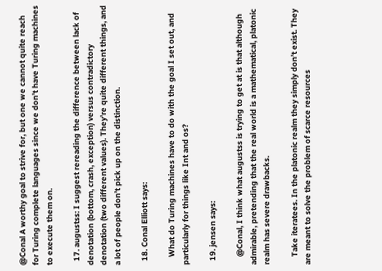@Conal A worthy goal to strive for, but one we cannot quite reach for Turing complete languages since we don’t have Turing machines to execute them on.

  17. augustss: I suggest rereading the difference between lack of denotation (bottom, crash, exception) versus contradictory denotation (two different values). They’re quite different things, and a lot of people don’t pick up on the distinction.

  18. Conal Elliott says:

    What do Turing machines have to do with the goal I set out, and particularly for things like Int and os?

  19. jensen says:

    @Conal, I think what augustss is trying to get at is that although admirable, pretending that the real world is a mathematical, platonic realm has severe drawbacks.

    Take iteratees. In the platonic realm they simply don’t exist. They are meant to solve the problem of scarce resources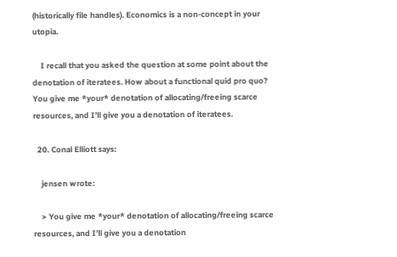(historically file handles). Economics is a non-concept in your utopia.

    I recall that you asked the question at some point about the denotation of iteratees. How about a functional quid pro quo? You give me *your* denotation of allocating/freeing scarce resources, and I’ll give you a denotation of iteratees.

  20. Conal Elliott says:

    jensen wrote:

    > You give me *your* denotation of allocating/freeing scarce resources, and I’ll give you a denotation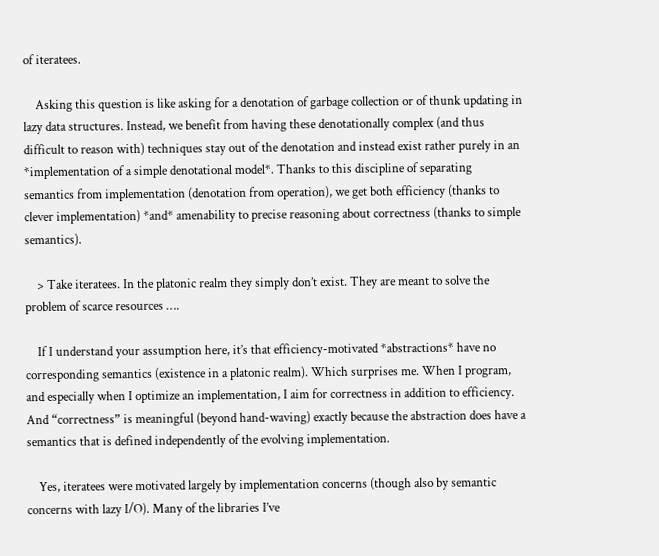of iteratees.

    Asking this question is like asking for a denotation of garbage collection or of thunk updating in lazy data structures. Instead, we benefit from having these denotationally complex (and thus difficult to reason with) techniques stay out of the denotation and instead exist rather purely in an *implementation of a simple denotational model*. Thanks to this discipline of separating semantics from implementation (denotation from operation), we get both efficiency (thanks to clever implementation) *and* amenability to precise reasoning about correctness (thanks to simple semantics).

    > Take iteratees. In the platonic realm they simply don’t exist. They are meant to solve the problem of scarce resources ….

    If I understand your assumption here, it’s that efficiency-motivated *abstractions* have no corresponding semantics (existence in a platonic realm). Which surprises me. When I program, and especially when I optimize an implementation, I aim for correctness in addition to efficiency. And “correctness” is meaningful (beyond hand-waving) exactly because the abstraction does have a semantics that is defined independently of the evolving implementation.

    Yes, iteratees were motivated largely by implementation concerns (though also by semantic concerns with lazy I/O). Many of the libraries I’ve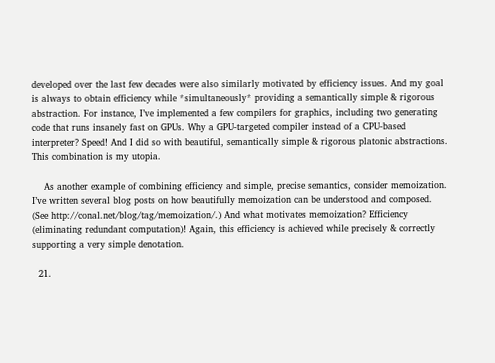developed over the last few decades were also similarly motivated by efficiency issues. And my goal is always to obtain efficiency while *simultaneously* providing a semantically simple & rigorous abstraction. For instance, I’ve implemented a few compilers for graphics, including two generating code that runs insanely fast on GPUs. Why a GPU-targeted compiler instead of a CPU-based interpreter? Speed! And I did so with beautiful, semantically simple & rigorous platonic abstractions. This combination is my utopia.

    As another example of combining efficiency and simple, precise semantics, consider memoization. I’ve written several blog posts on how beautifully memoization can be understood and composed. (See http://conal.net/blog/tag/memoization/.) And what motivates memoization? Efficiency (eliminating redundant computation)! Again, this efficiency is achieved while precisely & correctly supporting a very simple denotation.

  21.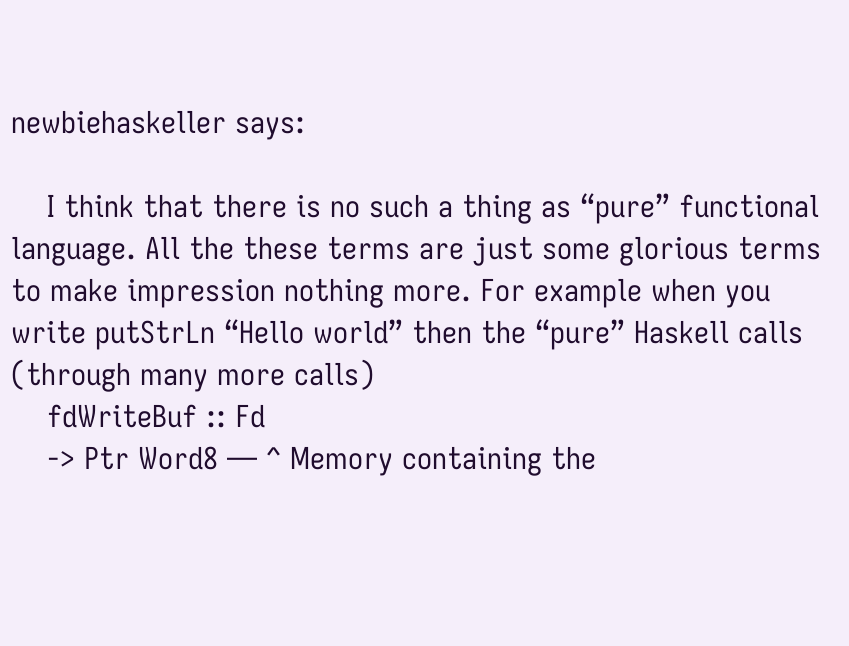newbiehaskeller says:

    I think that there is no such a thing as “pure” functional language. All the these terms are just some glorious terms to make impression nothing more. For example when you write putStrLn “Hello world” then the “pure” Haskell calls (through many more calls)
    fdWriteBuf :: Fd
    -> Ptr Word8 — ^ Memory containing the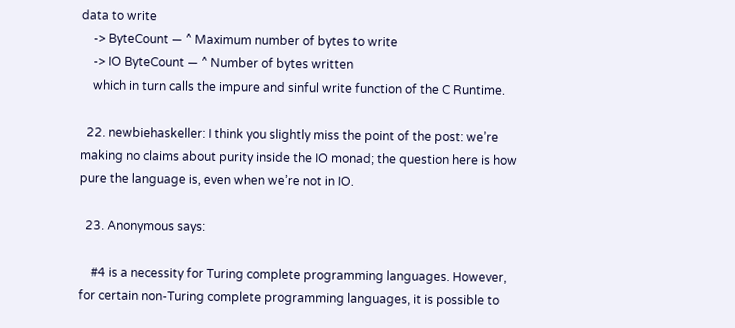data to write
    -> ByteCount — ^ Maximum number of bytes to write
    -> IO ByteCount — ^ Number of bytes written
    which in turn calls the impure and sinful write function of the C Runtime.

  22. newbiehaskeller: I think you slightly miss the point of the post: we’re making no claims about purity inside the IO monad; the question here is how pure the language is, even when we’re not in IO.

  23. Anonymous says:

    #4 is a necessity for Turing complete programming languages. However, for certain non-Turing complete programming languages, it is possible to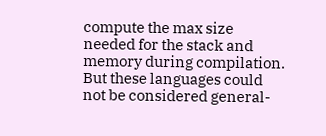compute the max size needed for the stack and memory during compilation. But these languages could not be considered general-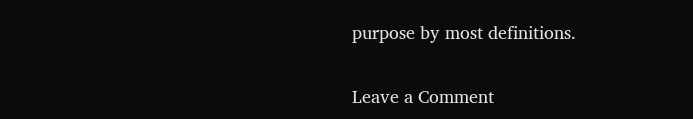purpose by most definitions.

Leave a Comment